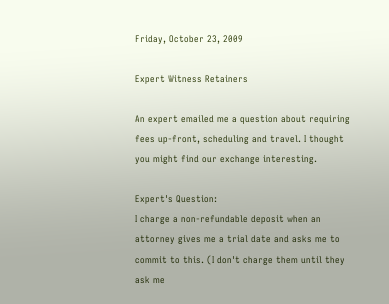Friday, October 23, 2009

Expert Witness Retainers

An expert emailed me a question about requiring fees up-front, scheduling and travel. I thought you might find our exchange interesting.

Expert's Question:
I charge a non-refundable deposit when an attorney gives me a trial date and asks me to commit to this. (I don't charge them until they ask me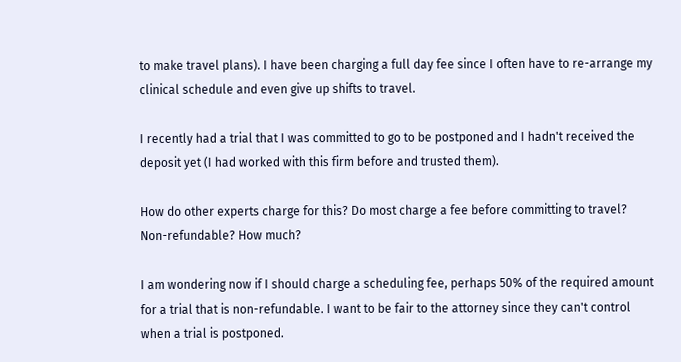to make travel plans). I have been charging a full day fee since I often have to re-arrange my clinical schedule and even give up shifts to travel.

I recently had a trial that I was committed to go to be postponed and I hadn't received the deposit yet (I had worked with this firm before and trusted them).

How do other experts charge for this? Do most charge a fee before committing to travel? Non-refundable? How much?

I am wondering now if I should charge a scheduling fee, perhaps 50% of the required amount for a trial that is non-refundable. I want to be fair to the attorney since they can't control when a trial is postponed.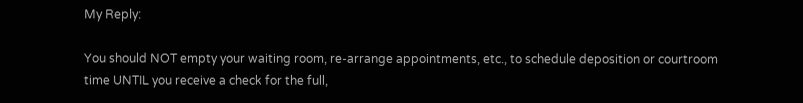My Reply:

You should NOT empty your waiting room, re-arrange appointments, etc., to schedule deposition or courtroom time UNTIL you receive a check for the full,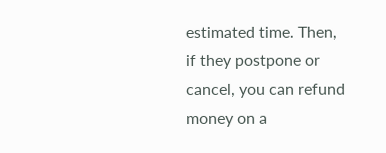estimated time. Then, if they postpone or cancel, you can refund money on a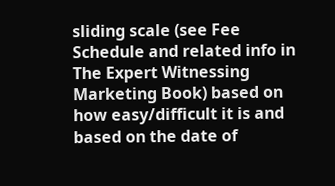sliding scale (see Fee Schedule and related info in The Expert Witnessing Marketing Book) based on how easy/difficult it is and based on the date of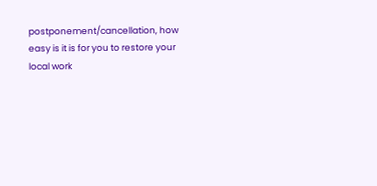postponement/cancellation, how easy is it is for you to restore your local work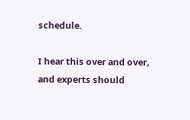schedule.

I hear this over and over, and experts should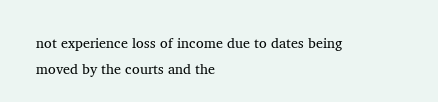not experience loss of income due to dates being moved by the courts and the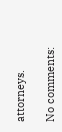attorneys.

No comments: